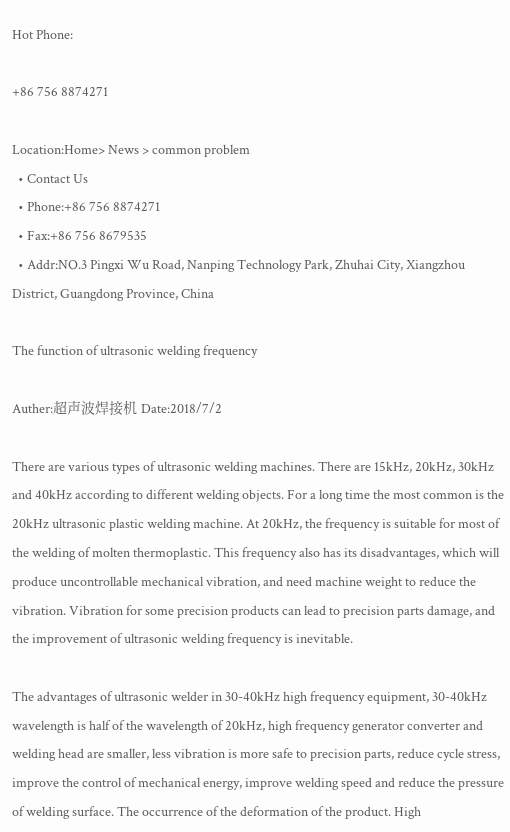Hot Phone:

+86 756 8874271

Location:Home> News > common problem
  • Contact Us
  • Phone:+86 756 8874271
  • Fax:+86 756 8679535
  • Addr:NO.3 Pingxi Wu Road, Nanping Technology Park, Zhuhai City, Xiangzhou District, Guangdong Province, China

The function of ultrasonic welding frequency

Auther:超声波焊接机 Date:2018/7/2

There are various types of ultrasonic welding machines. There are 15kHz, 20kHz, 30kHz and 40kHz according to different welding objects. For a long time the most common is the 20kHz ultrasonic plastic welding machine. At 20kHz, the frequency is suitable for most of the welding of molten thermoplastic. This frequency also has its disadvantages, which will produce uncontrollable mechanical vibration, and need machine weight to reduce the vibration. Vibration for some precision products can lead to precision parts damage, and the improvement of ultrasonic welding frequency is inevitable.

The advantages of ultrasonic welder in 30-40kHz high frequency equipment, 30-40kHz wavelength is half of the wavelength of 20kHz, high frequency generator converter and welding head are smaller, less vibration is more safe to precision parts, reduce cycle stress, improve the control of mechanical energy, improve welding speed and reduce the pressure of welding surface. The occurrence of the deformation of the product. High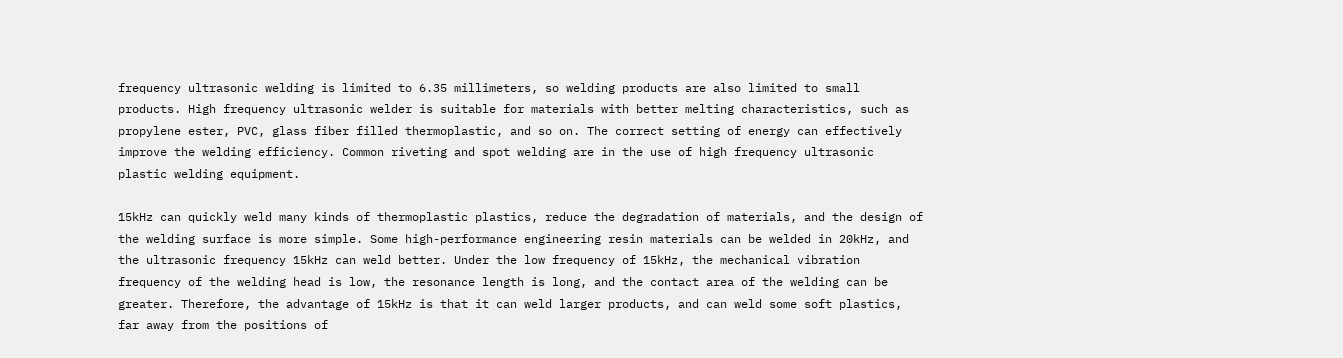frequency ultrasonic welding is limited to 6.35 millimeters, so welding products are also limited to small products. High frequency ultrasonic welder is suitable for materials with better melting characteristics, such as propylene ester, PVC, glass fiber filled thermoplastic, and so on. The correct setting of energy can effectively improve the welding efficiency. Common riveting and spot welding are in the use of high frequency ultrasonic plastic welding equipment.

15kHz can quickly weld many kinds of thermoplastic plastics, reduce the degradation of materials, and the design of the welding surface is more simple. Some high-performance engineering resin materials can be welded in 20kHz, and the ultrasonic frequency 15kHz can weld better. Under the low frequency of 15kHz, the mechanical vibration frequency of the welding head is low, the resonance length is long, and the contact area of the welding can be greater. Therefore, the advantage of 15kHz is that it can weld larger products, and can weld some soft plastics, far away from the positions of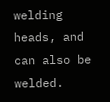welding heads, and can also be welded.